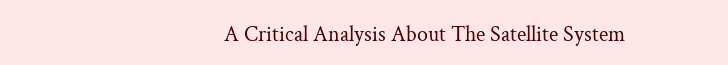A Critical Analysis About The Satellite System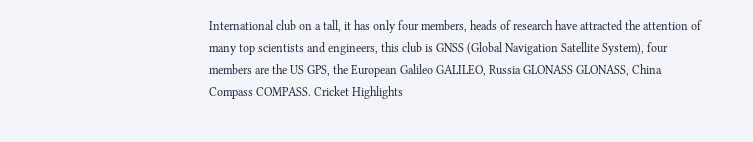International club on a tall, it has only four members, heads of research have attracted the attention of many top scientists and engineers, this club is GNSS (Global Navigation Satellite System), four members are the US GPS, the European Galileo GALILEO, Russia GLONASS GLONASS, China Compass COMPASS. Cricket Highlights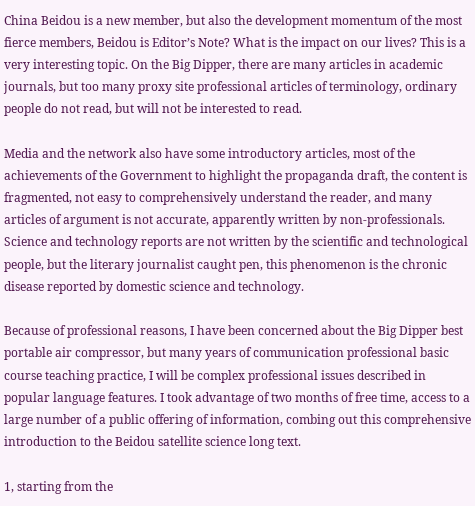China Beidou is a new member, but also the development momentum of the most fierce members, Beidou is Editor’s Note? What is the impact on our lives? This is a very interesting topic. On the Big Dipper, there are many articles in academic journals, but too many proxy site professional articles of terminology, ordinary people do not read, but will not be interested to read.

Media and the network also have some introductory articles, most of the achievements of the Government to highlight the propaganda draft, the content is fragmented, not easy to comprehensively understand the reader, and many articles of argument is not accurate, apparently written by non-professionals. Science and technology reports are not written by the scientific and technological people, but the literary journalist caught pen, this phenomenon is the chronic disease reported by domestic science and technology.

Because of professional reasons, I have been concerned about the Big Dipper best portable air compressor, but many years of communication professional basic course teaching practice, I will be complex professional issues described in popular language features. I took advantage of two months of free time, access to a large number of a public offering of information, combing out this comprehensive introduction to the Beidou satellite science long text.

1, starting from the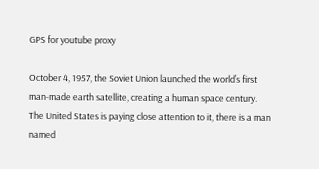GPS for youtube proxy

October 4, 1957, the Soviet Union launched the world’s first man-made earth satellite, creating a human space century. The United States is paying close attention to it, there is a man named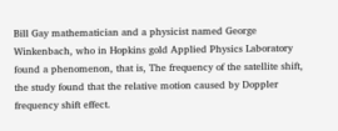Bill Gay mathematician and a physicist named George Winkenbach, who in Hopkins gold Applied Physics Laboratory found a phenomenon, that is, The frequency of the satellite shift, the study found that the relative motion caused by Doppler frequency shift effect.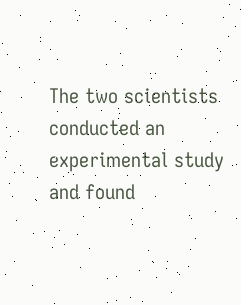The two scientists conducted an experimental study and found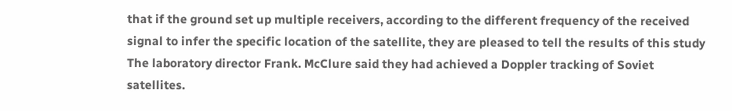that if the ground set up multiple receivers, according to the different frequency of the received signal to infer the specific location of the satellite, they are pleased to tell the results of this study The laboratory director Frank. McClure said they had achieved a Doppler tracking of Soviet satellites.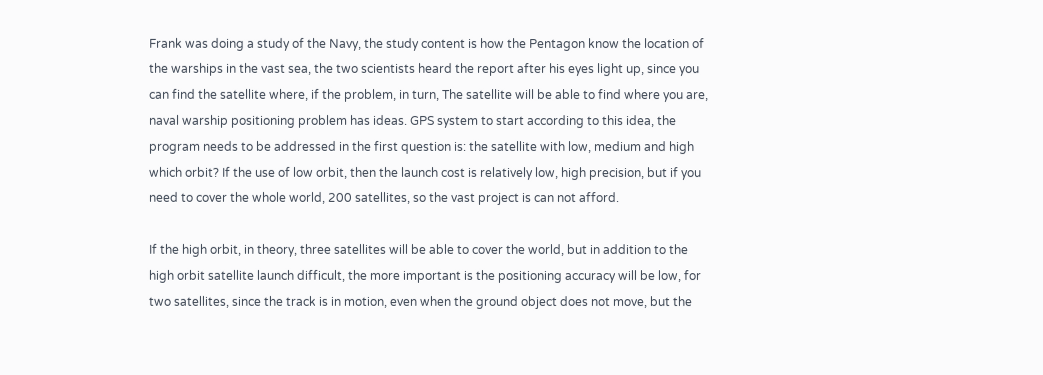Frank was doing a study of the Navy, the study content is how the Pentagon know the location of the warships in the vast sea, the two scientists heard the report after his eyes light up, since you can find the satellite where, if the problem, in turn, The satellite will be able to find where you are, naval warship positioning problem has ideas. GPS system to start according to this idea, the program needs to be addressed in the first question is: the satellite with low, medium and high which orbit? If the use of low orbit, then the launch cost is relatively low, high precision, but if you need to cover the whole world, 200 satellites, so the vast project is can not afford.

If the high orbit, in theory, three satellites will be able to cover the world, but in addition to the high orbit satellite launch difficult, the more important is the positioning accuracy will be low, for two satellites, since the track is in motion, even when the ground object does not move, but the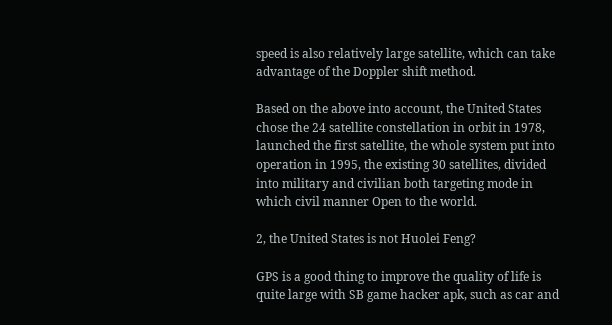speed is also relatively large satellite, which can take advantage of the Doppler shift method.

Based on the above into account, the United States chose the 24 satellite constellation in orbit in 1978, launched the first satellite, the whole system put into operation in 1995, the existing 30 satellites, divided into military and civilian both targeting mode in which civil manner Open to the world.

2, the United States is not Huolei Feng?

GPS is a good thing to improve the quality of life is quite large with SB game hacker apk, such as car and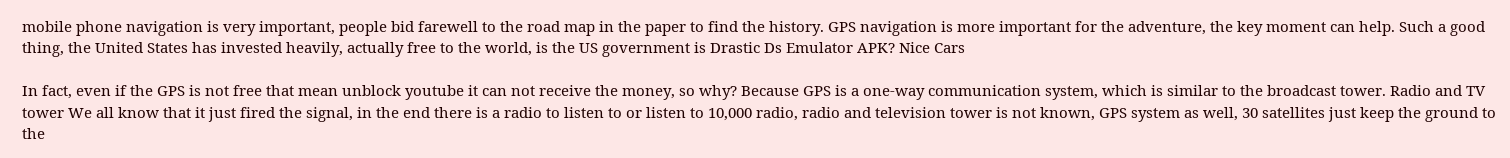mobile phone navigation is very important, people bid farewell to the road map in the paper to find the history. GPS navigation is more important for the adventure, the key moment can help. Such a good thing, the United States has invested heavily, actually free to the world, is the US government is Drastic Ds Emulator APK? Nice Cars

In fact, even if the GPS is not free that mean unblock youtube it can not receive the money, so why? Because GPS is a one-way communication system, which is similar to the broadcast tower. Radio and TV tower We all know that it just fired the signal, in the end there is a radio to listen to or listen to 10,000 radio, radio and television tower is not known, GPS system as well, 30 satellites just keep the ground to the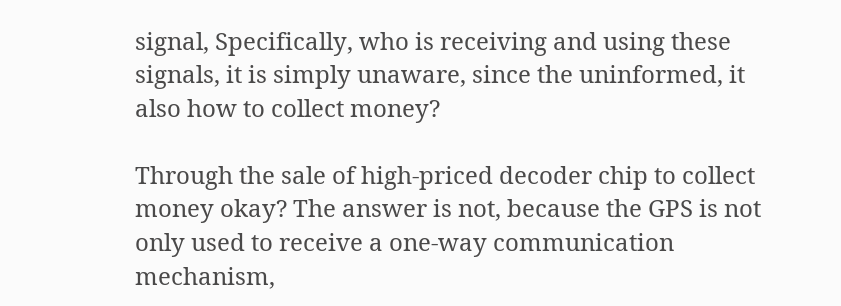signal, Specifically, who is receiving and using these signals, it is simply unaware, since the uninformed, it also how to collect money?

Through the sale of high-priced decoder chip to collect money okay? The answer is not, because the GPS is not only used to receive a one-way communication mechanism,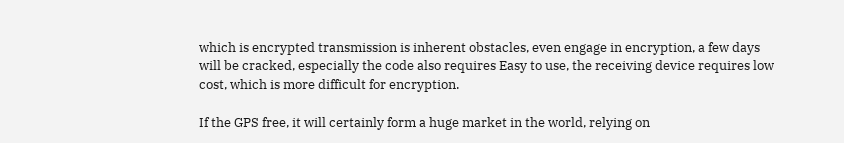which is encrypted transmission is inherent obstacles, even engage in encryption, a few days will be cracked, especially the code also requires Easy to use, the receiving device requires low cost, which is more difficult for encryption.

If the GPS free, it will certainly form a huge market in the world, relying on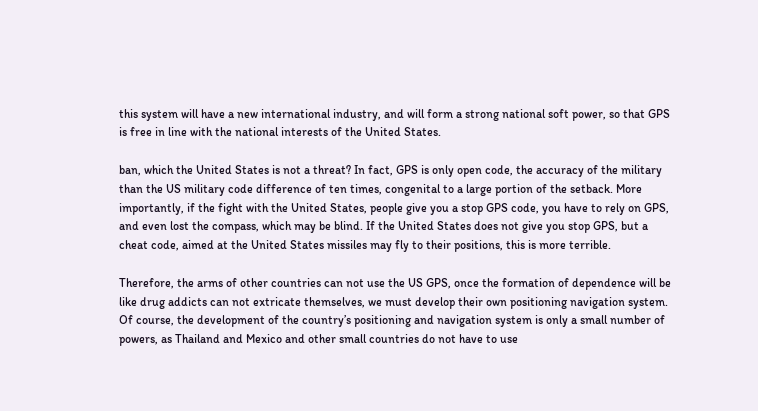this system will have a new international industry, and will form a strong national soft power, so that GPS is free in line with the national interests of the United States.

ban, which the United States is not a threat? In fact, GPS is only open code, the accuracy of the military than the US military code difference of ten times, congenital to a large portion of the setback. More importantly, if the fight with the United States, people give you a stop GPS code, you have to rely on GPS, and even lost the compass, which may be blind. If the United States does not give you stop GPS, but a cheat code, aimed at the United States missiles may fly to their positions, this is more terrible.

Therefore, the arms of other countries can not use the US GPS, once the formation of dependence will be like drug addicts can not extricate themselves, we must develop their own positioning navigation system. Of course, the development of the country’s positioning and navigation system is only a small number of powers, as Thailand and Mexico and other small countries do not have to use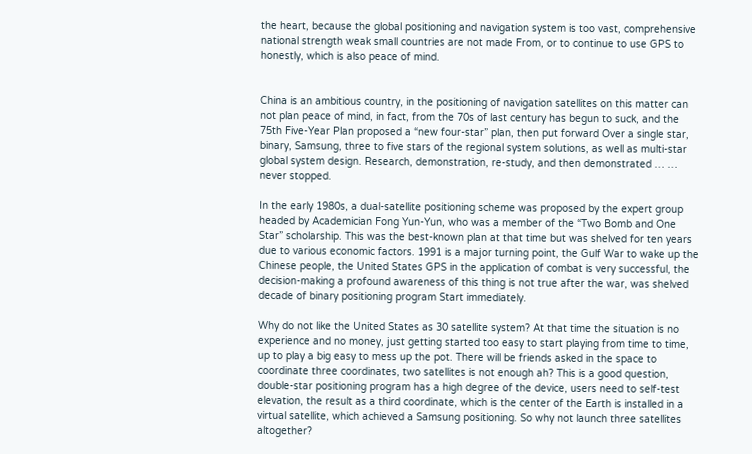the heart, because the global positioning and navigation system is too vast, comprehensive national strength weak small countries are not made From, or to continue to use GPS to honestly, which is also peace of mind.


China is an ambitious country, in the positioning of navigation satellites on this matter can not plan peace of mind, in fact, from the 70s of last century has begun to suck, and the 75th Five-Year Plan proposed a “new four-star” plan, then put forward Over a single star, binary, Samsung, three to five stars of the regional system solutions, as well as multi-star global system design. Research, demonstration, re-study, and then demonstrated … … never stopped.

In the early 1980s, a dual-satellite positioning scheme was proposed by the expert group headed by Academician Fong Yun-Yun, who was a member of the “Two Bomb and One Star” scholarship. This was the best-known plan at that time but was shelved for ten years due to various economic factors. 1991 is a major turning point, the Gulf War to wake up the Chinese people, the United States GPS in the application of combat is very successful, the decision-making a profound awareness of this thing is not true after the war, was shelved decade of binary positioning program Start immediately.

Why do not like the United States as 30 satellite system? At that time the situation is no experience and no money, just getting started too easy to start playing from time to time, up to play a big easy to mess up the pot. There will be friends asked in the space to coordinate three coordinates, two satellites is not enough ah? This is a good question, double-star positioning program has a high degree of the device, users need to self-test elevation, the result as a third coordinate, which is the center of the Earth is installed in a virtual satellite, which achieved a Samsung positioning. So why not launch three satellites altogether?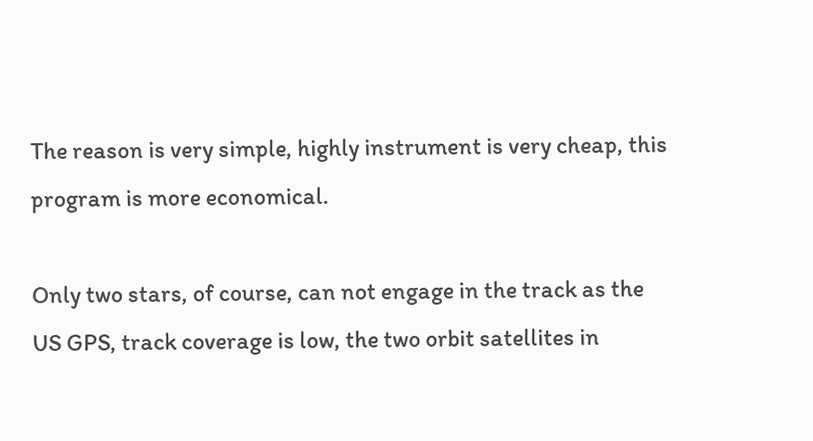The reason is very simple, highly instrument is very cheap, this program is more economical.

Only two stars, of course, can not engage in the track as the US GPS, track coverage is low, the two orbit satellites in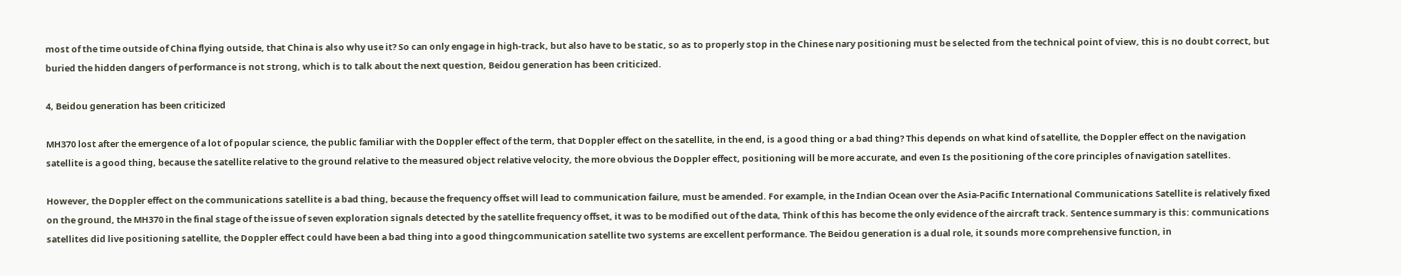most of the time outside of China flying outside, that China is also why use it? So can only engage in high-track, but also have to be static, so as to properly stop in the Chinese nary positioning must be selected from the technical point of view, this is no doubt correct, but buried the hidden dangers of performance is not strong, which is to talk about the next question, Beidou generation has been criticized.

4, Beidou generation has been criticized

MH370 lost after the emergence of a lot of popular science, the public familiar with the Doppler effect of the term, that Doppler effect on the satellite, in the end, is a good thing or a bad thing? This depends on what kind of satellite, the Doppler effect on the navigation satellite is a good thing, because the satellite relative to the ground relative to the measured object relative velocity, the more obvious the Doppler effect, positioning will be more accurate, and even Is the positioning of the core principles of navigation satellites.

However, the Doppler effect on the communications satellite is a bad thing, because the frequency offset will lead to communication failure, must be amended. For example, in the Indian Ocean over the Asia-Pacific International Communications Satellite is relatively fixed on the ground, the MH370 in the final stage of the issue of seven exploration signals detected by the satellite frequency offset, it was to be modified out of the data, Think of this has become the only evidence of the aircraft track. Sentence summary is this: communications satellites did live positioning satellite, the Doppler effect could have been a bad thing into a good thingcommunication satellite two systems are excellent performance. The Beidou generation is a dual role, it sounds more comprehensive function, in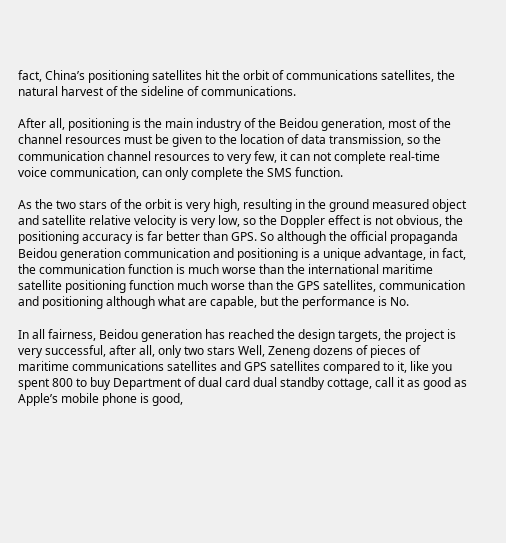fact, China’s positioning satellites hit the orbit of communications satellites, the natural harvest of the sideline of communications.

After all, positioning is the main industry of the Beidou generation, most of the channel resources must be given to the location of data transmission, so the communication channel resources to very few, it can not complete real-time voice communication, can only complete the SMS function.

As the two stars of the orbit is very high, resulting in the ground measured object and satellite relative velocity is very low, so the Doppler effect is not obvious, the positioning accuracy is far better than GPS. So although the official propaganda Beidou generation communication and positioning is a unique advantage, in fact, the communication function is much worse than the international maritime satellite positioning function much worse than the GPS satellites, communication and positioning although what are capable, but the performance is No.

In all fairness, Beidou generation has reached the design targets, the project is very successful, after all, only two stars Well, Zeneng dozens of pieces of maritime communications satellites and GPS satellites compared to it, like you spent 800 to buy Department of dual card dual standby cottage, call it as good as Apple’s mobile phone is good,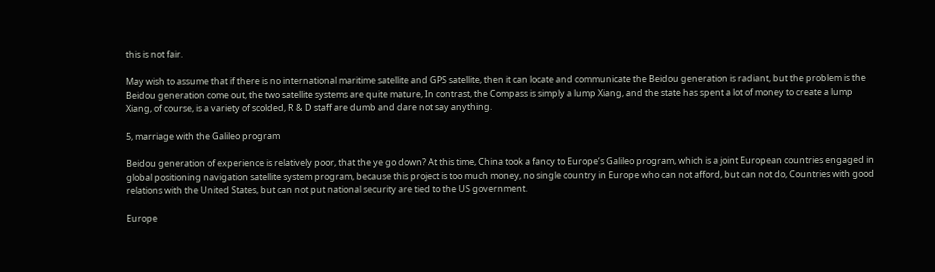this is not fair.

May wish to assume that if there is no international maritime satellite and GPS satellite, then it can locate and communicate the Beidou generation is radiant, but the problem is the Beidou generation come out, the two satellite systems are quite mature, In contrast, the Compass is simply a lump Xiang, and the state has spent a lot of money to create a lump Xiang, of course, is a variety of scolded, R & D staff are dumb and dare not say anything.

5, marriage with the Galileo program

Beidou generation of experience is relatively poor, that the ye go down? At this time, China took a fancy to Europe’s Galileo program, which is a joint European countries engaged in global positioning navigation satellite system program, because this project is too much money, no single country in Europe who can not afford, but can not do, Countries with good relations with the United States, but can not put national security are tied to the US government.

Europe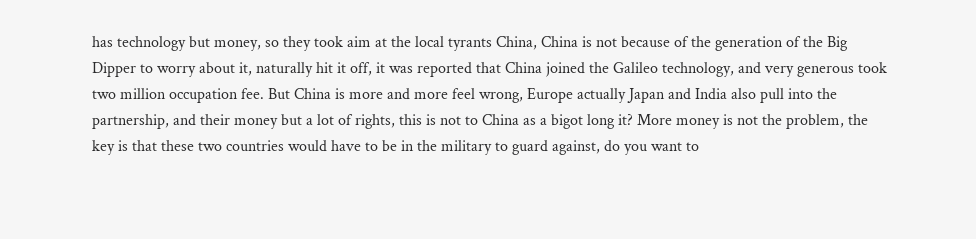has technology but money, so they took aim at the local tyrants China, China is not because of the generation of the Big Dipper to worry about it, naturally hit it off, it was reported that China joined the Galileo technology, and very generous took two million occupation fee. But China is more and more feel wrong, Europe actually Japan and India also pull into the partnership, and their money but a lot of rights, this is not to China as a bigot long it? More money is not the problem, the key is that these two countries would have to be in the military to guard against, do you want to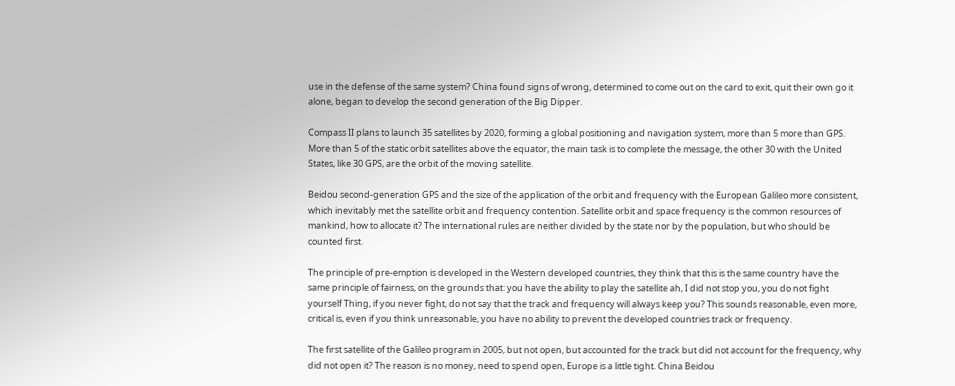use in the defense of the same system? China found signs of wrong, determined to come out on the card to exit, quit their own go it alone, began to develop the second generation of the Big Dipper.

Compass II plans to launch 35 satellites by 2020, forming a global positioning and navigation system, more than 5 more than GPS. More than 5 of the static orbit satellites above the equator, the main task is to complete the message, the other 30 with the United States, like 30 GPS, are the orbit of the moving satellite.

Beidou second-generation GPS and the size of the application of the orbit and frequency with the European Galileo more consistent, which inevitably met the satellite orbit and frequency contention. Satellite orbit and space frequency is the common resources of mankind, how to allocate it? The international rules are neither divided by the state nor by the population, but who should be counted first.

The principle of pre-emption is developed in the Western developed countries, they think that this is the same country have the same principle of fairness, on the grounds that: you have the ability to play the satellite ah, I did not stop you, you do not fight yourself Thing, if you never fight, do not say that the track and frequency will always keep you? This sounds reasonable, even more, critical is, even if you think unreasonable, you have no ability to prevent the developed countries track or frequency.

The first satellite of the Galileo program in 2005, but not open, but accounted for the track but did not account for the frequency, why did not open it? The reason is no money, need to spend open, Europe is a little tight. China Beidou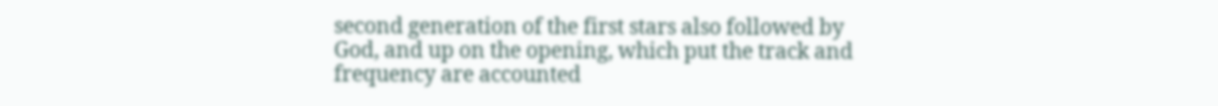second generation of the first stars also followed by God, and up on the opening, which put the track and frequency are accounted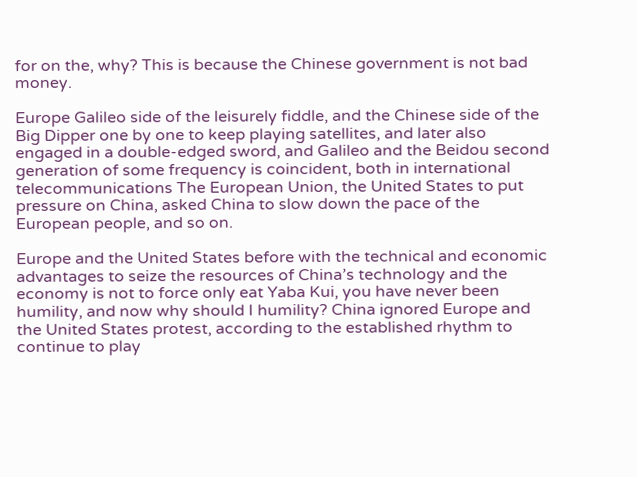for on the, why? This is because the Chinese government is not bad money.

Europe Galileo side of the leisurely fiddle, and the Chinese side of the Big Dipper one by one to keep playing satellites, and later also engaged in a double-edged sword, and Galileo and the Beidou second generation of some frequency is coincident, both in international telecommunications The European Union, the United States to put pressure on China, asked China to slow down the pace of the European people, and so on.

Europe and the United States before with the technical and economic advantages to seize the resources of China’s technology and the economy is not to force only eat Yaba Kui, you have never been humility, and now why should I humility? China ignored Europe and the United States protest, according to the established rhythm to continue to play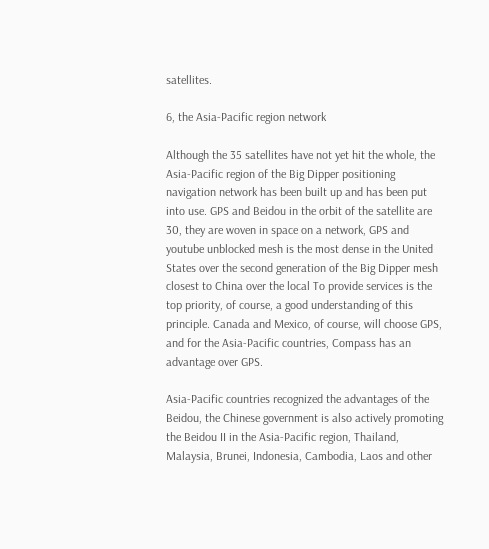satellites.

6, the Asia-Pacific region network

Although the 35 satellites have not yet hit the whole, the Asia-Pacific region of the Big Dipper positioning navigation network has been built up and has been put into use. GPS and Beidou in the orbit of the satellite are 30, they are woven in space on a network, GPS and youtube unblocked mesh is the most dense in the United States over the second generation of the Big Dipper mesh closest to China over the local To provide services is the top priority, of course, a good understanding of this principle. Canada and Mexico, of course, will choose GPS, and for the Asia-Pacific countries, Compass has an advantage over GPS.

Asia-Pacific countries recognized the advantages of the Beidou, the Chinese government is also actively promoting the Beidou II in the Asia-Pacific region, Thailand, Malaysia, Brunei, Indonesia, Cambodia, Laos and other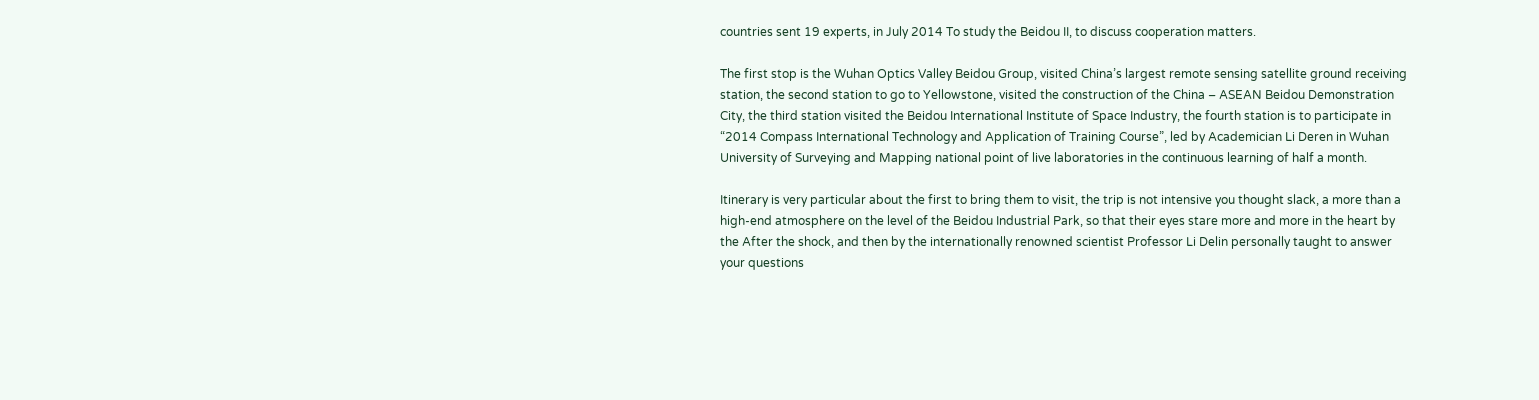countries sent 19 experts, in July 2014 To study the Beidou II, to discuss cooperation matters.

The first stop is the Wuhan Optics Valley Beidou Group, visited China’s largest remote sensing satellite ground receiving station, the second station to go to Yellowstone, visited the construction of the China – ASEAN Beidou Demonstration City, the third station visited the Beidou International Institute of Space Industry, the fourth station is to participate in “2014 Compass International Technology and Application of Training Course”, led by Academician Li Deren in Wuhan University of Surveying and Mapping national point of live laboratories in the continuous learning of half a month.

Itinerary is very particular about the first to bring them to visit, the trip is not intensive you thought slack, a more than a high-end atmosphere on the level of the Beidou Industrial Park, so that their eyes stare more and more in the heart by the After the shock, and then by the internationally renowned scientist Professor Li Delin personally taught to answer your questions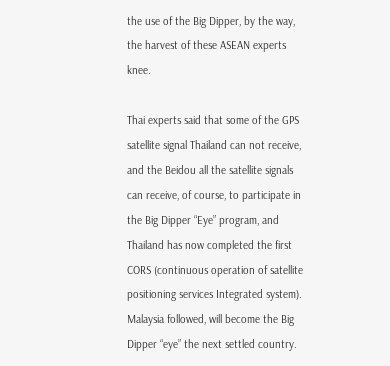the use of the Big Dipper, by the way, the harvest of these ASEAN experts knee.

Thai experts said that some of the GPS satellite signal Thailand can not receive, and the Beidou all the satellite signals can receive, of course, to participate in the Big Dipper “Eye” program, and Thailand has now completed the first CORS (continuous operation of satellite positioning services Integrated system). Malaysia followed, will become the Big Dipper “eye” the next settled country.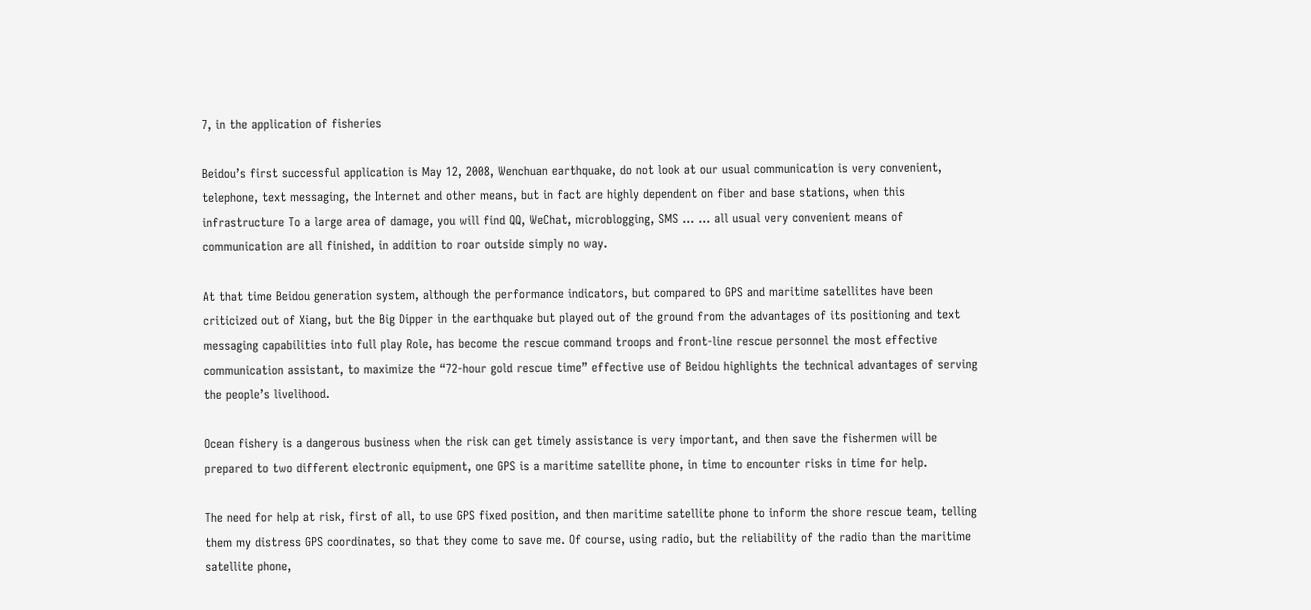7, in the application of fisheries

Beidou’s first successful application is May 12, 2008, Wenchuan earthquake, do not look at our usual communication is very convenient, telephone, text messaging, the Internet and other means, but in fact are highly dependent on fiber and base stations, when this infrastructure To a large area of damage, you will find QQ, WeChat, microblogging, SMS … … all usual very convenient means of communication are all finished, in addition to roar outside simply no way.

At that time Beidou generation system, although the performance indicators, but compared to GPS and maritime satellites have been criticized out of Xiang, but the Big Dipper in the earthquake but played out of the ground from the advantages of its positioning and text messaging capabilities into full play Role, has become the rescue command troops and front-line rescue personnel the most effective communication assistant, to maximize the “72-hour gold rescue time” effective use of Beidou highlights the technical advantages of serving the people’s livelihood.

Ocean fishery is a dangerous business when the risk can get timely assistance is very important, and then save the fishermen will be prepared to two different electronic equipment, one GPS is a maritime satellite phone, in time to encounter risks in time for help.

The need for help at risk, first of all, to use GPS fixed position, and then maritime satellite phone to inform the shore rescue team, telling them my distress GPS coordinates, so that they come to save me. Of course, using radio, but the reliability of the radio than the maritime satellite phone,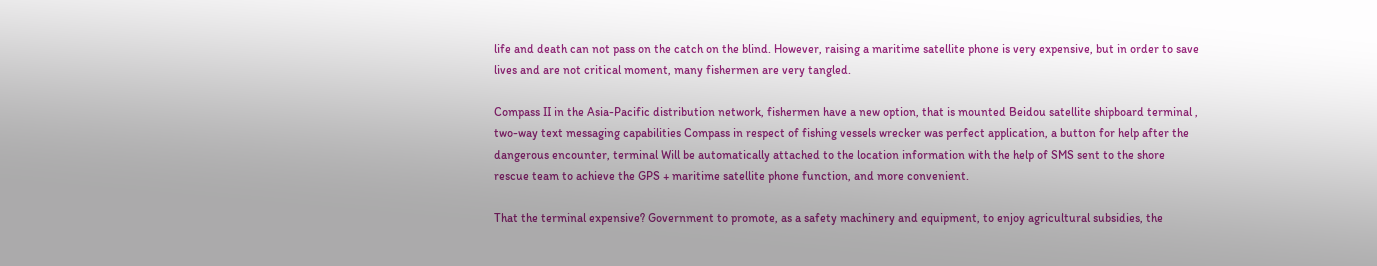life and death can not pass on the catch on the blind. However, raising a maritime satellite phone is very expensive, but in order to save lives and are not critical moment, many fishermen are very tangled.

Compass II in the Asia-Pacific distribution network, fishermen have a new option, that is mounted Beidou satellite shipboard terminal , two-way text messaging capabilities Compass in respect of fishing vessels wrecker was perfect application, a button for help after the dangerous encounter, terminal Will be automatically attached to the location information with the help of SMS sent to the shore rescue team to achieve the GPS + maritime satellite phone function, and more convenient.

That the terminal expensive? Government to promote, as a safety machinery and equipment, to enjoy agricultural subsidies, the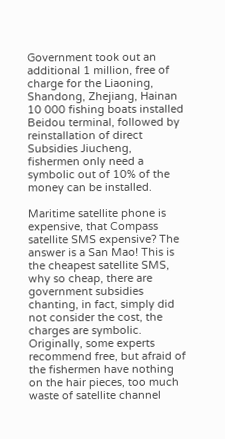Government took out an additional 1 million, free of charge for the Liaoning, Shandong, Zhejiang, Hainan 10 000 fishing boats installed Beidou terminal, followed by reinstallation of direct Subsidies Jiucheng, fishermen only need a symbolic out of 10% of the money can be installed.

Maritime satellite phone is expensive, that Compass satellite SMS expensive? The answer is a San Mao! This is the cheapest satellite SMS, why so cheap, there are government subsidies chanting, in fact, simply did not consider the cost, the charges are symbolic. Originally, some experts recommend free, but afraid of the fishermen have nothing on the hair pieces, too much waste of satellite channel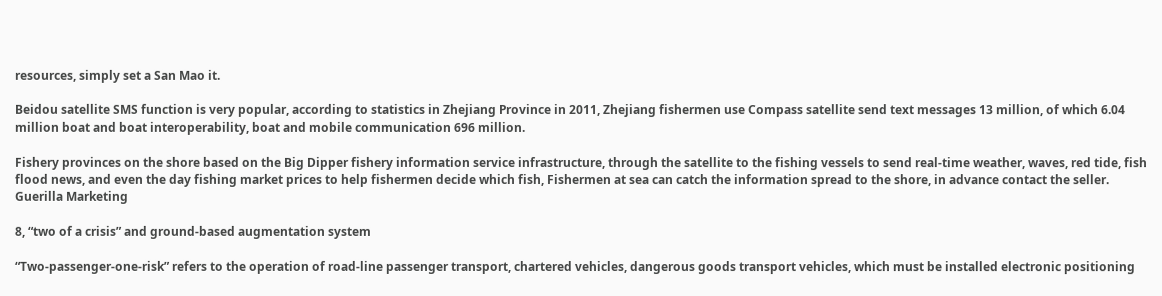resources, simply set a San Mao it.

Beidou satellite SMS function is very popular, according to statistics in Zhejiang Province in 2011, Zhejiang fishermen use Compass satellite send text messages 13 million, of which 6.04 million boat and boat interoperability, boat and mobile communication 696 million.

Fishery provinces on the shore based on the Big Dipper fishery information service infrastructure, through the satellite to the fishing vessels to send real-time weather, waves, red tide, fish flood news, and even the day fishing market prices to help fishermen decide which fish, Fishermen at sea can catch the information spread to the shore, in advance contact the seller. Guerilla Marketing

8, “two of a crisis” and ground-based augmentation system

“Two-passenger-one-risk” refers to the operation of road-line passenger transport, chartered vehicles, dangerous goods transport vehicles, which must be installed electronic positioning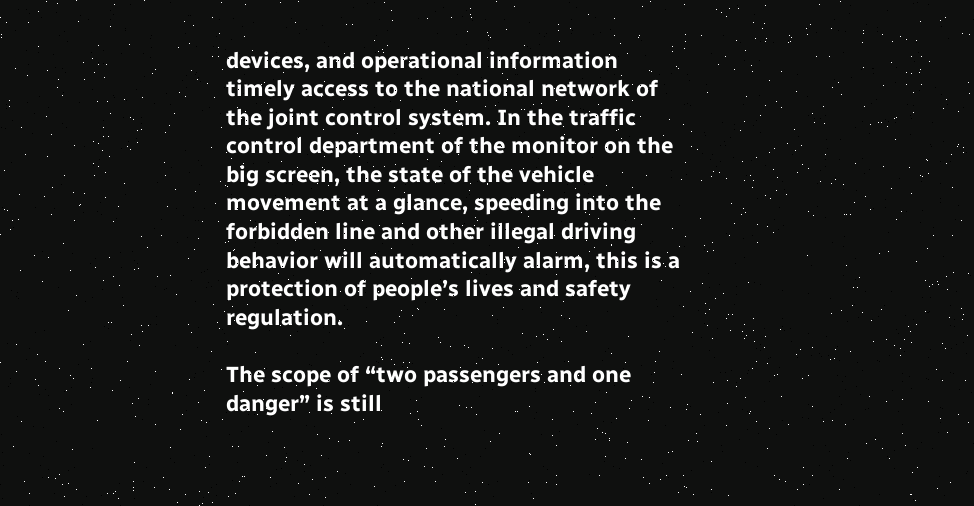devices, and operational information timely access to the national network of the joint control system. In the traffic control department of the monitor on the big screen, the state of the vehicle movement at a glance, speeding into the forbidden line and other illegal driving behavior will automatically alarm, this is a protection of people’s lives and safety regulation.

The scope of “two passengers and one danger” is still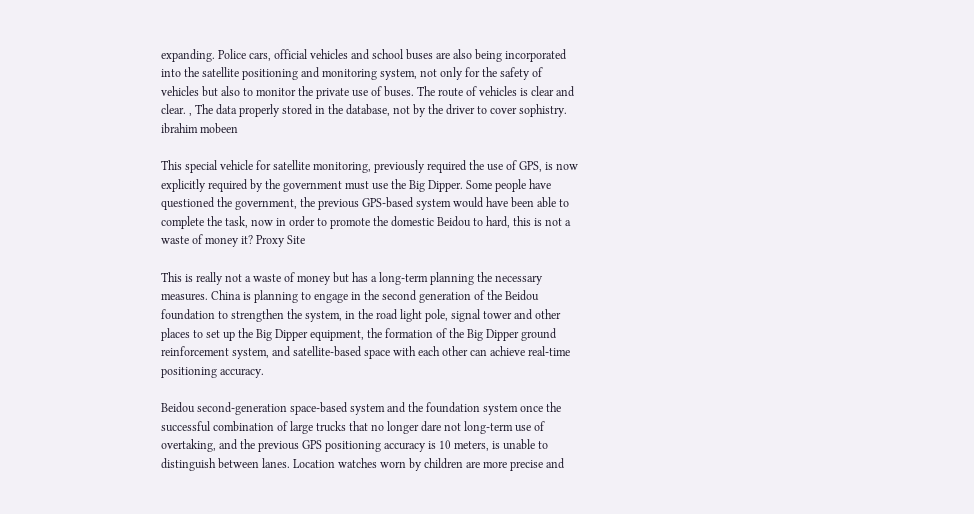expanding. Police cars, official vehicles and school buses are also being incorporated into the satellite positioning and monitoring system, not only for the safety of vehicles but also to monitor the private use of buses. The route of vehicles is clear and clear. , The data properly stored in the database, not by the driver to cover sophistry. ibrahim mobeen

This special vehicle for satellite monitoring, previously required the use of GPS, is now explicitly required by the government must use the Big Dipper. Some people have questioned the government, the previous GPS-based system would have been able to complete the task, now in order to promote the domestic Beidou to hard, this is not a waste of money it? Proxy Site

This is really not a waste of money but has a long-term planning the necessary measures. China is planning to engage in the second generation of the Beidou foundation to strengthen the system, in the road light pole, signal tower and other places to set up the Big Dipper equipment, the formation of the Big Dipper ground reinforcement system, and satellite-based space with each other can achieve real-time positioning accuracy.

Beidou second-generation space-based system and the foundation system once the successful combination of large trucks that no longer dare not long-term use of overtaking, and the previous GPS positioning accuracy is 10 meters, is unable to distinguish between lanes. Location watches worn by children are more precise and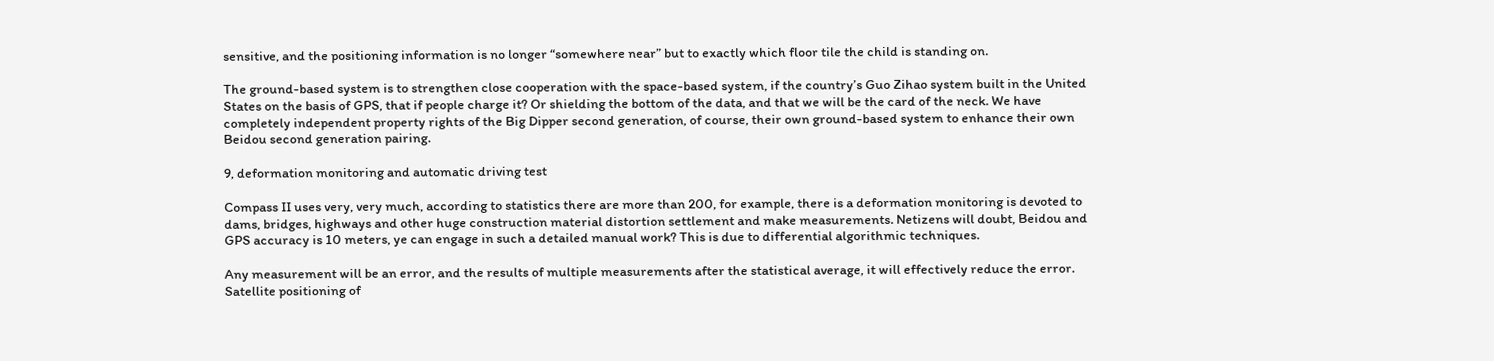sensitive, and the positioning information is no longer “somewhere near” but to exactly which floor tile the child is standing on.

The ground-based system is to strengthen close cooperation with the space-based system, if the country’s Guo Zihao system built in the United States on the basis of GPS, that if people charge it? Or shielding the bottom of the data, and that we will be the card of the neck. We have completely independent property rights of the Big Dipper second generation, of course, their own ground-based system to enhance their own Beidou second generation pairing.

9, deformation monitoring and automatic driving test

Compass II uses very, very much, according to statistics there are more than 200, for example, there is a deformation monitoring is devoted to dams, bridges, highways and other huge construction material distortion settlement and make measurements. Netizens will doubt, Beidou and GPS accuracy is 10 meters, ye can engage in such a detailed manual work? This is due to differential algorithmic techniques.

Any measurement will be an error, and the results of multiple measurements after the statistical average, it will effectively reduce the error. Satellite positioning of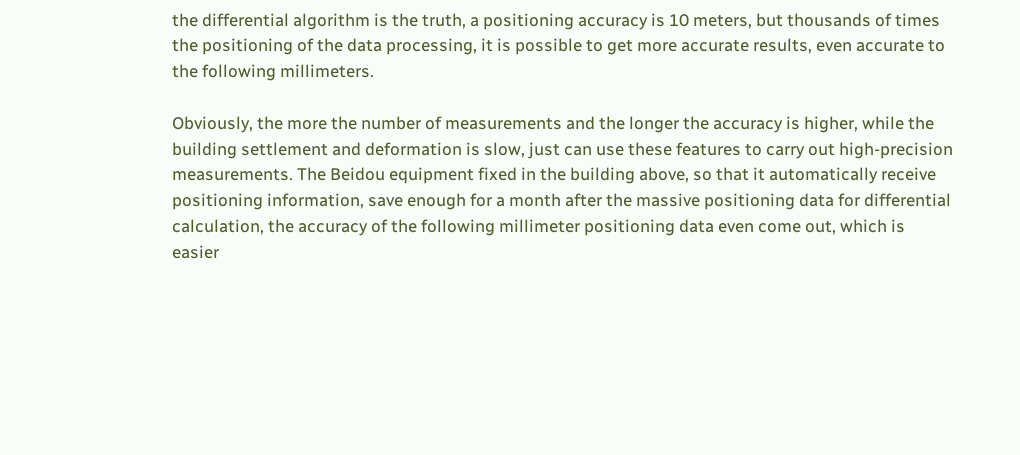the differential algorithm is the truth, a positioning accuracy is 10 meters, but thousands of times the positioning of the data processing, it is possible to get more accurate results, even accurate to the following millimeters.

Obviously, the more the number of measurements and the longer the accuracy is higher, while the building settlement and deformation is slow, just can use these features to carry out high-precision measurements. The Beidou equipment fixed in the building above, so that it automatically receive positioning information, save enough for a month after the massive positioning data for differential calculation, the accuracy of the following millimeter positioning data even come out, which is easier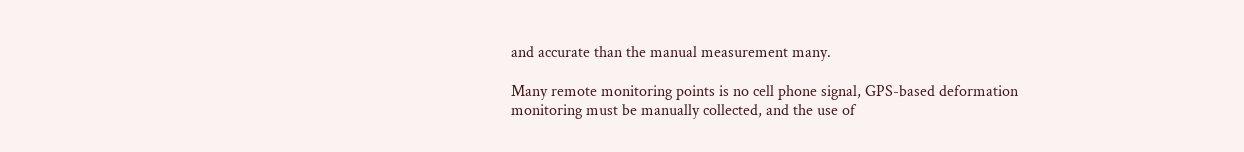and accurate than the manual measurement many.

Many remote monitoring points is no cell phone signal, GPS-based deformation monitoring must be manually collected, and the use of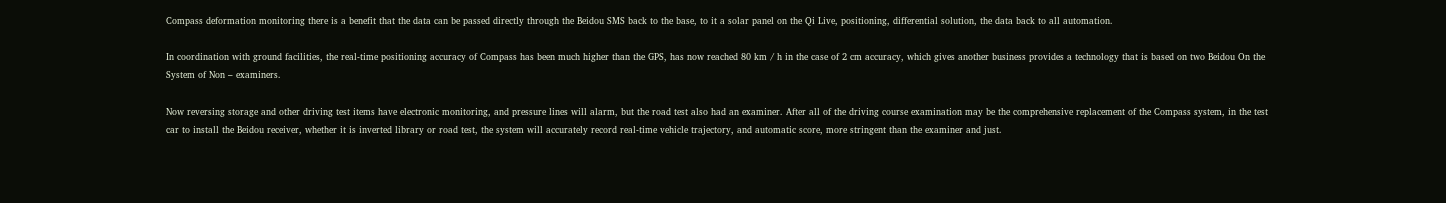Compass deformation monitoring there is a benefit that the data can be passed directly through the Beidou SMS back to the base, to it a solar panel on the Qi Live, positioning, differential solution, the data back to all automation.

In coordination with ground facilities, the real-time positioning accuracy of Compass has been much higher than the GPS, has now reached 80 km / h in the case of 2 cm accuracy, which gives another business provides a technology that is based on two Beidou On the System of Non – examiners.

Now reversing storage and other driving test items have electronic monitoring, and pressure lines will alarm, but the road test also had an examiner. After all of the driving course examination may be the comprehensive replacement of the Compass system, in the test car to install the Beidou receiver, whether it is inverted library or road test, the system will accurately record real-time vehicle trajectory, and automatic score, more stringent than the examiner and just.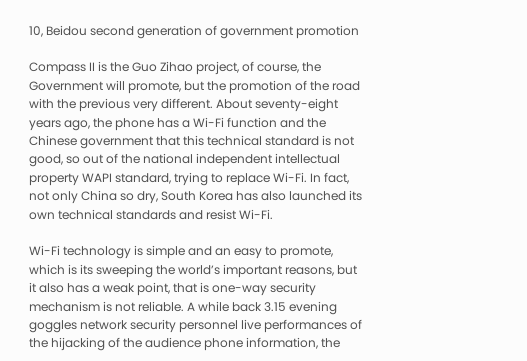10, Beidou second generation of government promotion

Compass II is the Guo Zihao project, of course, the Government will promote, but the promotion of the road with the previous very different. About seventy-eight years ago, the phone has a Wi-Fi function and the Chinese government that this technical standard is not good, so out of the national independent intellectual property WAPI standard, trying to replace Wi-Fi. In fact, not only China so dry, South Korea has also launched its own technical standards and resist Wi-Fi.

Wi-Fi technology is simple and an easy to promote, which is its sweeping the world’s important reasons, but it also has a weak point, that is one-way security mechanism is not reliable. A while back 3.15 evening goggles network security personnel live performances of the hijacking of the audience phone information, the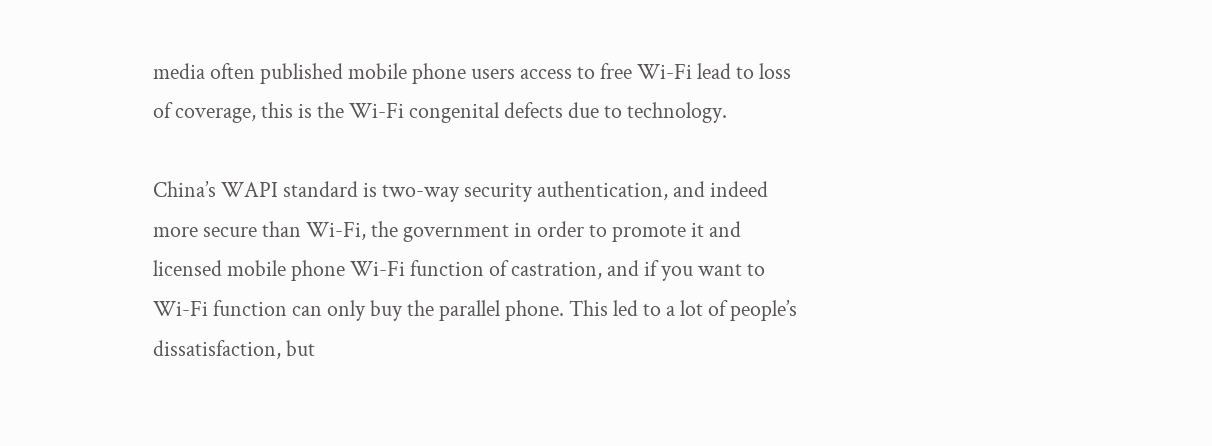media often published mobile phone users access to free Wi-Fi lead to loss of coverage, this is the Wi-Fi congenital defects due to technology.

China’s WAPI standard is two-way security authentication, and indeed more secure than Wi-Fi, the government in order to promote it and licensed mobile phone Wi-Fi function of castration, and if you want to Wi-Fi function can only buy the parallel phone. This led to a lot of people’s dissatisfaction, but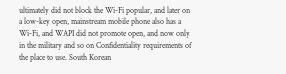ultimately did not block the Wi-Fi popular, and later on a low-key open, mainstream mobile phone also has a Wi-Fi, and WAPI did not promote open, and now only in the military and so on Confidentiality requirements of the place to use. South Korean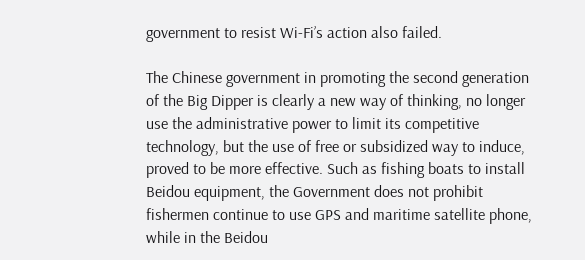government to resist Wi-Fi’s action also failed.

The Chinese government in promoting the second generation of the Big Dipper is clearly a new way of thinking, no longer use the administrative power to limit its competitive technology, but the use of free or subsidized way to induce, proved to be more effective. Such as fishing boats to install Beidou equipment, the Government does not prohibit fishermen continue to use GPS and maritime satellite phone, while in the Beidou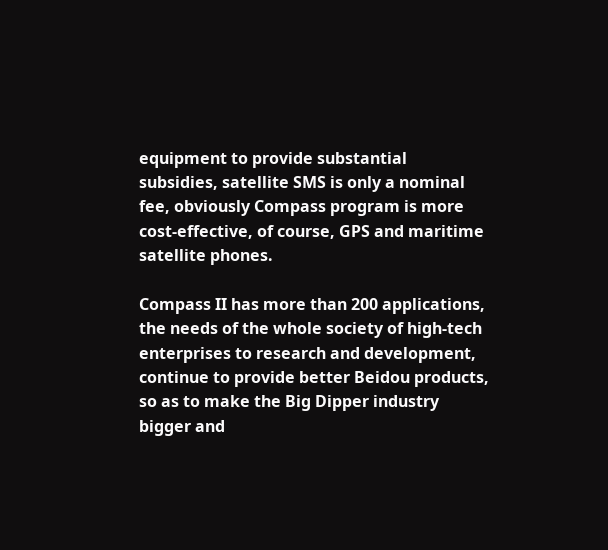equipment to provide substantial subsidies, satellite SMS is only a nominal fee, obviously Compass program is more cost-effective, of course, GPS and maritime satellite phones.

Compass II has more than 200 applications, the needs of the whole society of high-tech enterprises to research and development, continue to provide better Beidou products, so as to make the Big Dipper industry bigger and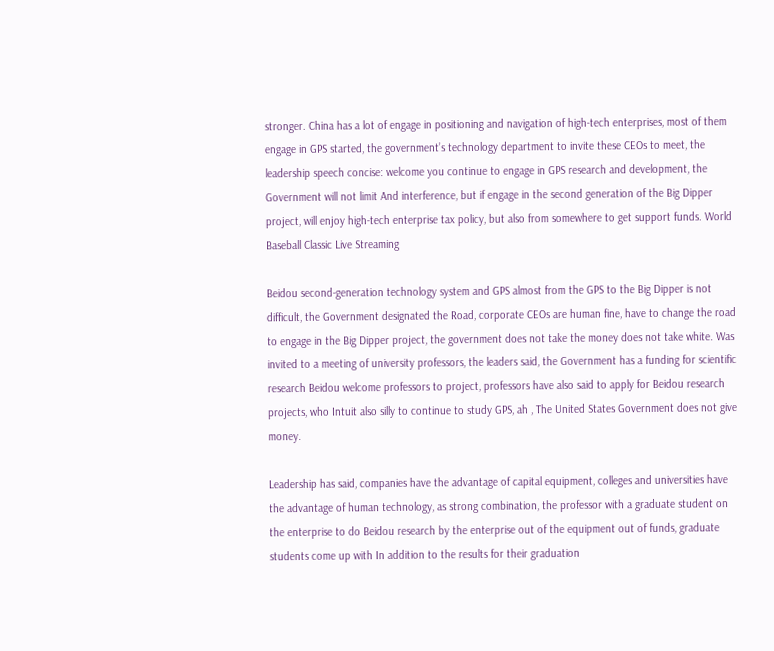stronger. China has a lot of engage in positioning and navigation of high-tech enterprises, most of them engage in GPS started, the government’s technology department to invite these CEOs to meet, the leadership speech concise: welcome you continue to engage in GPS research and development, the Government will not limit And interference, but if engage in the second generation of the Big Dipper project, will enjoy high-tech enterprise tax policy, but also from somewhere to get support funds. World Baseball Classic Live Streaming

Beidou second-generation technology system and GPS almost from the GPS to the Big Dipper is not difficult, the Government designated the Road, corporate CEOs are human fine, have to change the road to engage in the Big Dipper project, the government does not take the money does not take white. Was invited to a meeting of university professors, the leaders said, the Government has a funding for scientific research Beidou welcome professors to project, professors have also said to apply for Beidou research projects, who Intuit also silly to continue to study GPS, ah , The United States Government does not give money.

Leadership has said, companies have the advantage of capital equipment, colleges and universities have the advantage of human technology, as strong combination, the professor with a graduate student on the enterprise to do Beidou research by the enterprise out of the equipment out of funds, graduate students come up with In addition to the results for their graduation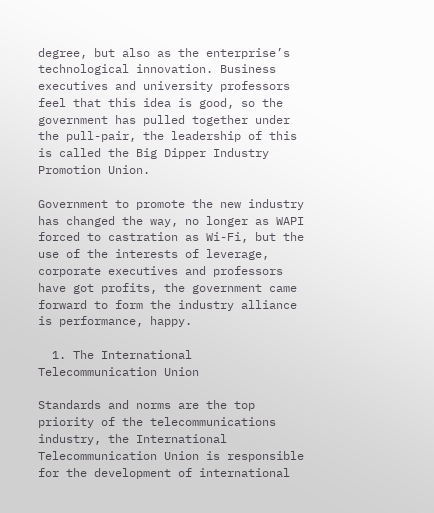degree, but also as the enterprise’s technological innovation. Business executives and university professors feel that this idea is good, so the government has pulled together under the pull-pair, the leadership of this is called the Big Dipper Industry Promotion Union.

Government to promote the new industry has changed the way, no longer as WAPI forced to castration as Wi-Fi, but the use of the interests of leverage, corporate executives and professors have got profits, the government came forward to form the industry alliance is performance, happy.

  1. The International Telecommunication Union

Standards and norms are the top priority of the telecommunications industry, the International Telecommunication Union is responsible for the development of international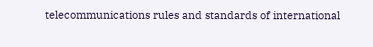telecommunications rules and standards of international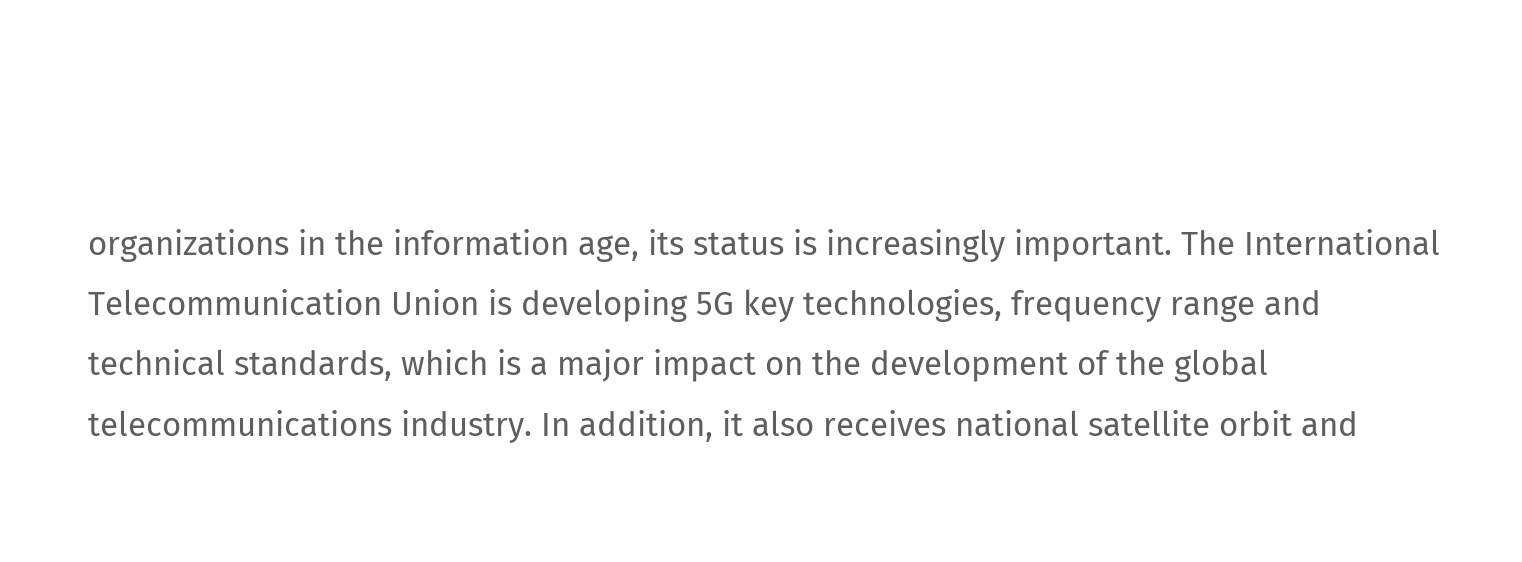organizations in the information age, its status is increasingly important. The International Telecommunication Union is developing 5G key technologies, frequency range and technical standards, which is a major impact on the development of the global telecommunications industry. In addition, it also receives national satellite orbit and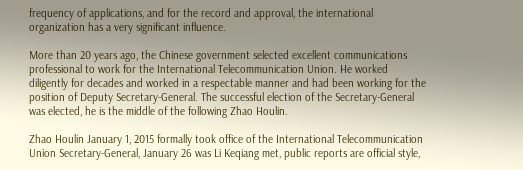frequency of applications, and for the record and approval, the international organization has a very significant influence.

More than 20 years ago, the Chinese government selected excellent communications professional to work for the International Telecommunication Union. He worked diligently for decades and worked in a respectable manner and had been working for the position of Deputy Secretary-General. The successful election of the Secretary-General was elected, he is the middle of the following Zhao Houlin.

Zhao Houlin January 1, 2015 formally took office of the International Telecommunication Union Secretary-General, January 26 was Li Keqiang met, public reports are official style,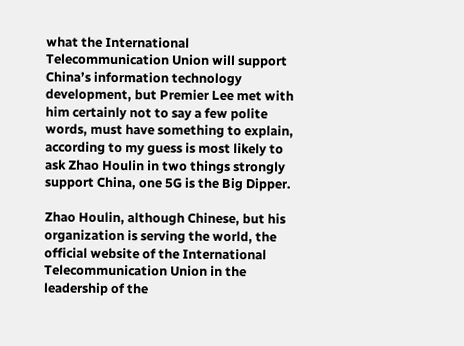what the International Telecommunication Union will support China’s information technology development, but Premier Lee met with him certainly not to say a few polite words, must have something to explain, according to my guess is most likely to ask Zhao Houlin in two things strongly support China, one 5G is the Big Dipper.

Zhao Houlin, although Chinese, but his organization is serving the world, the official website of the International Telecommunication Union in the leadership of the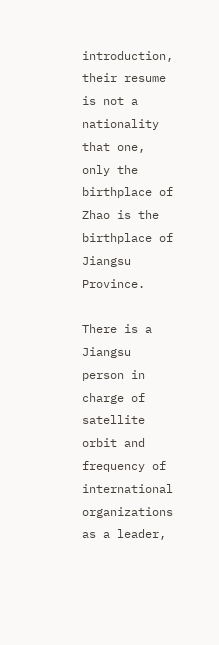introduction, their resume is not a nationality that one, only the birthplace of Zhao is the birthplace of Jiangsu Province.

There is a Jiangsu person in charge of satellite orbit and frequency of international organizations as a leader,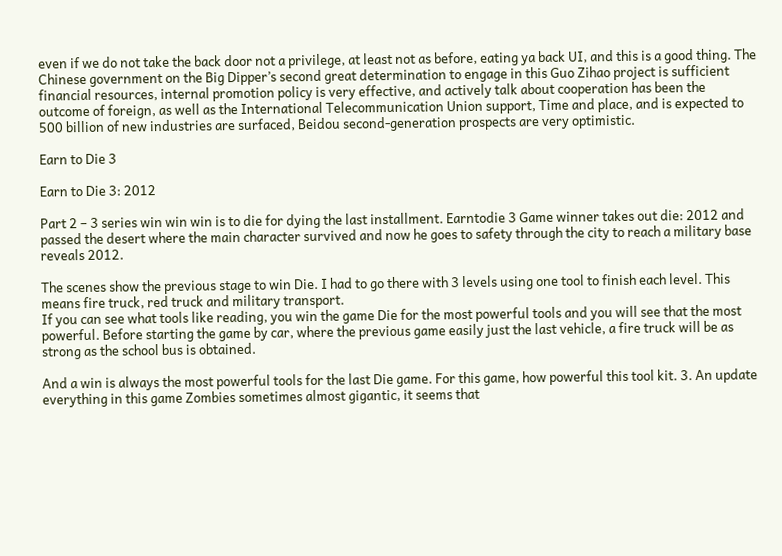even if we do not take the back door not a privilege, at least not as before, eating ya back UI, and this is a good thing. The Chinese government on the Big Dipper’s second great determination to engage in this Guo Zihao project is sufficient financial resources, internal promotion policy is very effective, and actively talk about cooperation has been the outcome of foreign, as well as the International Telecommunication Union support, Time and place, and is expected to 500 billion of new industries are surfaced, Beidou second-generation prospects are very optimistic.

Earn to Die 3

Earn to Die 3: 2012

Part 2 – 3 series win win win is to die for dying the last installment. Earntodie 3 Game winner takes out die: 2012 and passed the desert where the main character survived and now he goes to safety through the city to reach a military base reveals 2012.

The scenes show the previous stage to win Die. I had to go there with 3 levels using one tool to finish each level. This means fire truck, red truck and military transport.
If you can see what tools like reading, you win the game Die for the most powerful tools and you will see that the most powerful. Before starting the game by car, where the previous game easily just the last vehicle, a fire truck will be as strong as the school bus is obtained.

And a win is always the most powerful tools for the last Die game. For this game, how powerful this tool kit. 3. An update everything in this game Zombies sometimes almost gigantic, it seems that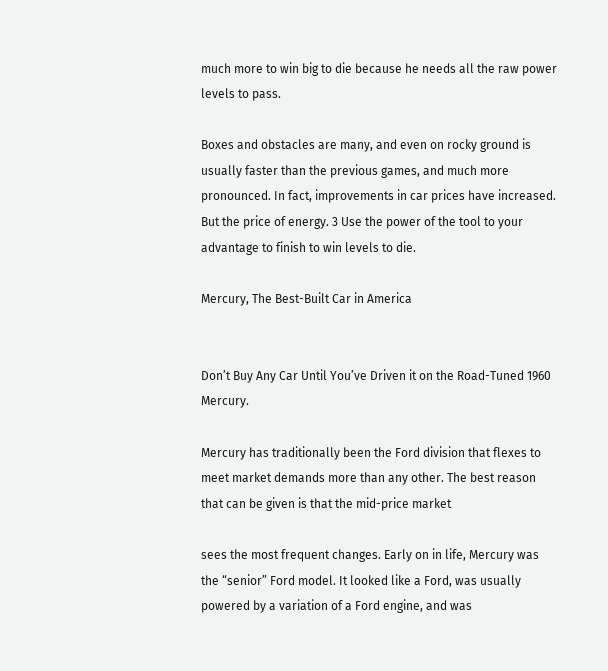much more to win big to die because he needs all the raw power levels to pass.

Boxes and obstacles are many, and even on rocky ground is usually faster than the previous games, and much more pronounced. In fact, improvements in car prices have increased. But the price of energy. 3 Use the power of the tool to your advantage to finish to win levels to die.

Mercury, The Best-Built Car in America


Don’t Buy Any Car Until You’ve Driven it on the Road-Tuned 1960 Mercury.

Mercury has traditionally been the Ford division that flexes to meet market demands more than any other. The best reason that can be given is that the mid-price market

sees the most frequent changes. Early on in life, Mercury was the “senior” Ford model. It looked like a Ford, was usually powered by a variation of a Ford engine, and was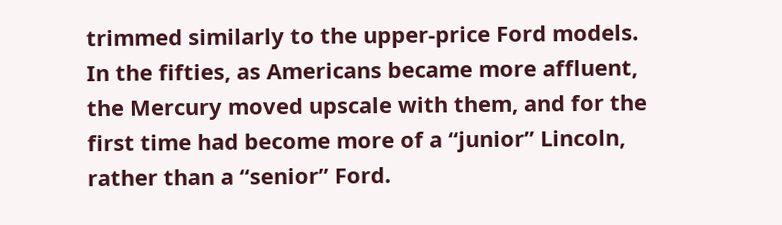trimmed similarly to the upper-price Ford models. In the fifties, as Americans became more affluent, the Mercury moved upscale with them, and for the first time had become more of a “junior” Lincoln, rather than a “senior” Ford.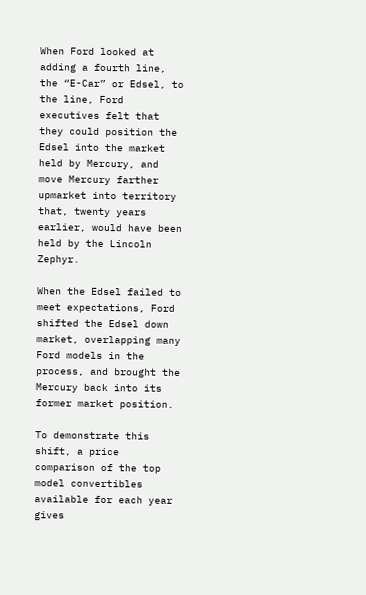When Ford looked at adding a fourth line, the “E-Car” or Edsel, to the line, Ford executives felt that they could position the Edsel into the market held by Mercury, and move Mercury farther upmarket into territory that, twenty years earlier, would have been held by the Lincoln Zephyr.

When the Edsel failed to meet expectations, Ford shifted the Edsel down market, overlapping many Ford models in the process, and brought the Mercury back into its former market position.

To demonstrate this shift, a price comparison of the top model convertibles available for each year gives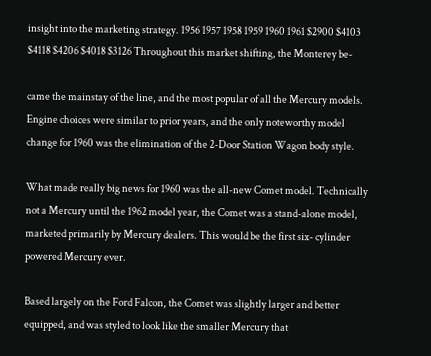insight into the marketing strategy. 1956 1957 1958 1959 1960 1961 $2900 $4103 $4118 $4206 $4018 $3126 Throughout this market shifting, the Monterey be-

came the mainstay of the line, and the most popular of all the Mercury models. Engine choices were similar to prior years, and the only noteworthy model change for 1960 was the elimination of the 2-Door Station Wagon body style.

What made really big news for 1960 was the all-new Comet model. Technically not a Mercury until the 1962 model year, the Comet was a stand-alone model, marketed primarily by Mercury dealers. This would be the first six- cylinder powered Mercury ever.

Based largely on the Ford Falcon, the Comet was slightly larger and better equipped, and was styled to look like the smaller Mercury that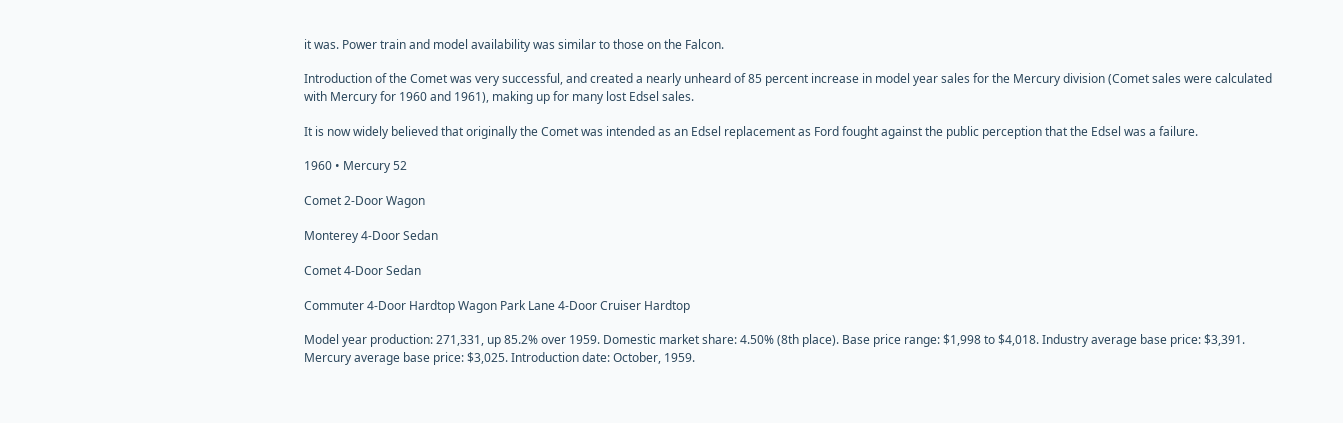it was. Power train and model availability was similar to those on the Falcon.

Introduction of the Comet was very successful, and created a nearly unheard of 85 percent increase in model year sales for the Mercury division (Comet sales were calculated with Mercury for 1960 and 1961), making up for many lost Edsel sales.

It is now widely believed that originally the Comet was intended as an Edsel replacement as Ford fought against the public perception that the Edsel was a failure.

1960 • Mercury 52

Comet 2-Door Wagon

Monterey 4-Door Sedan

Comet 4-Door Sedan

Commuter 4-Door Hardtop Wagon Park Lane 4-Door Cruiser Hardtop

Model year production: 271,331, up 85.2% over 1959. Domestic market share: 4.50% (8th place). Base price range: $1,998 to $4,018. Industry average base price: $3,391. Mercury average base price: $3,025. Introduction date: October, 1959.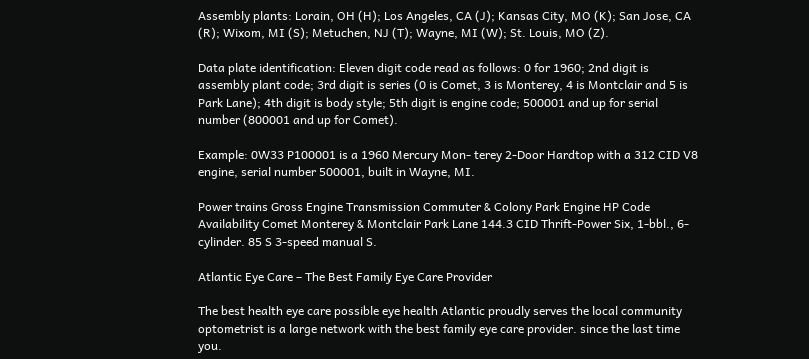Assembly plants: Lorain, OH (H); Los Angeles, CA (J); Kansas City, MO (K); San Jose, CA (R); Wixom, MI (S); Metuchen, NJ (T); Wayne, MI (W); St. Louis, MO (Z).

Data plate identification: Eleven digit code read as follows: 0 for 1960; 2nd digit is assembly plant code; 3rd digit is series (0 is Comet, 3 is Monterey, 4 is Montclair and 5 is Park Lane); 4th digit is body style; 5th digit is engine code; 500001 and up for serial number (800001 and up for Comet).

Example: 0W33 P100001 is a 1960 Mercury Mon- terey 2-Door Hardtop with a 312 CID V8 engine, serial number 500001, built in Wayne, MI.

Power trains Gross Engine Transmission Commuter & Colony Park Engine HP Code Availability Comet Monterey & Montclair Park Lane 144.3 CID Thrift-Power Six, 1-bbl., 6-cylinder. 85 S 3-speed manual S.

Atlantic Eye Care – The Best Family Eye Care Provider

The best health eye care possible eye health Atlantic proudly serves the local community optometrist is a large network with the best family eye care provider. since the last time you.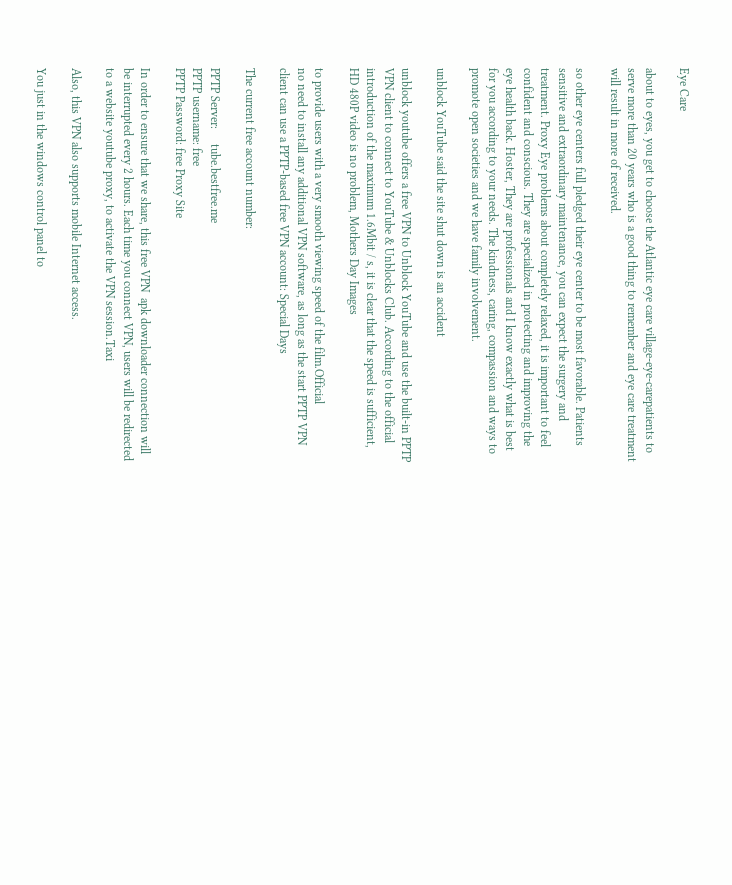Eye Care

about to eyes, you get to choose the Atlantic eye care village-eye-carepatients to serve more than 20 years who is a good thing to remember and eye care treatment will result in more of received.

so other eye centers full pledged their eye center to be most favorable. Patients sensitive and extraordinary maintenance, you can expect the surgery and treatment. Proxy Eye problems about completely relaxed, it is important to feel confident and conscious. They are specialized in protecting and improving the eye health back. Hoster, They are professionals and I know exactly what is best for you according to your needs. The kindness, caring, compassion and ways to promote open societies and we have family involvement.

unblock YouTube said the site shut down is an accident

unblock youtube offers a free VPN to Unblock YouTube and use the built-in PPTP VPN client to connect to YouTube & Unblocks Club. According to the official introduction of the maximum 1.6Mbit / s, it is clear that the speed is sufficient, HD 480P video is no problem, Mothers Day Images

to provide users with a very smooth viewing speed of the film.Official
no need to install any additional VPN software, as long as the start PPTP VPN client can use a PPTP-based free VPN account: Special Days

The current free account number:

PPTP Server:     tube.bestfree.me
PPTP username: free
PPTP Password: free Proxy Site

In order to ensure that we share, this free VPN  apk downloader connection will be interrupted every 2 hours. Each time you connect VPN, users will be redirected to a website youtube proxy, to activate the VPN session.Taxi

Also, this VPN also supports mobile Internet access.

You just in the windows control panel to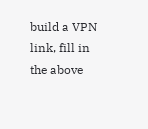build a VPN link, fill in the above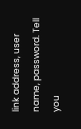link address, user name, password. Tell you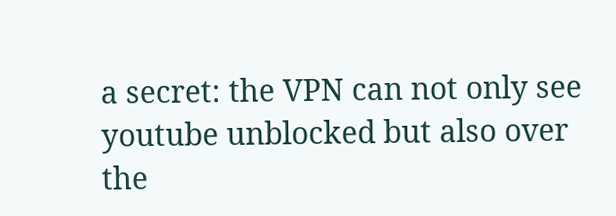a secret: the VPN can not only see youtube unblocked but also over the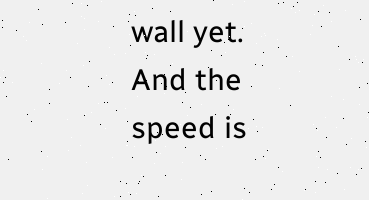wall yet. And the speed is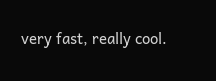very fast, really cool.